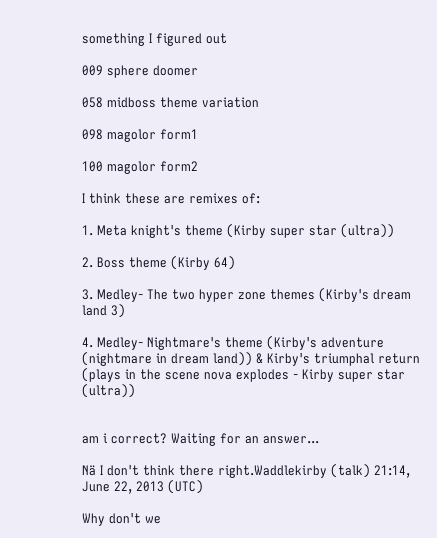something I figured out

009 sphere doomer

058 midboss theme variation

098 magolor form1

100 magolor form2

I think these are remixes of:

1. Meta knight's theme (Kirby super star (ultra))

2. Boss theme (Kirby 64)

3. Medley- The two hyper zone themes (Kirby's dream land 3)

4. Medley- Nightmare's theme (Kirby's adventure (nightmare in dream land)) & Kirby's triumphal return (plays in the scene nova explodes - Kirby super star (ultra))


am i correct? Waiting for an answer...

Nä I don't think there right.Waddlekirby (talk) 21:14, June 22, 2013 (UTC)

Why don't we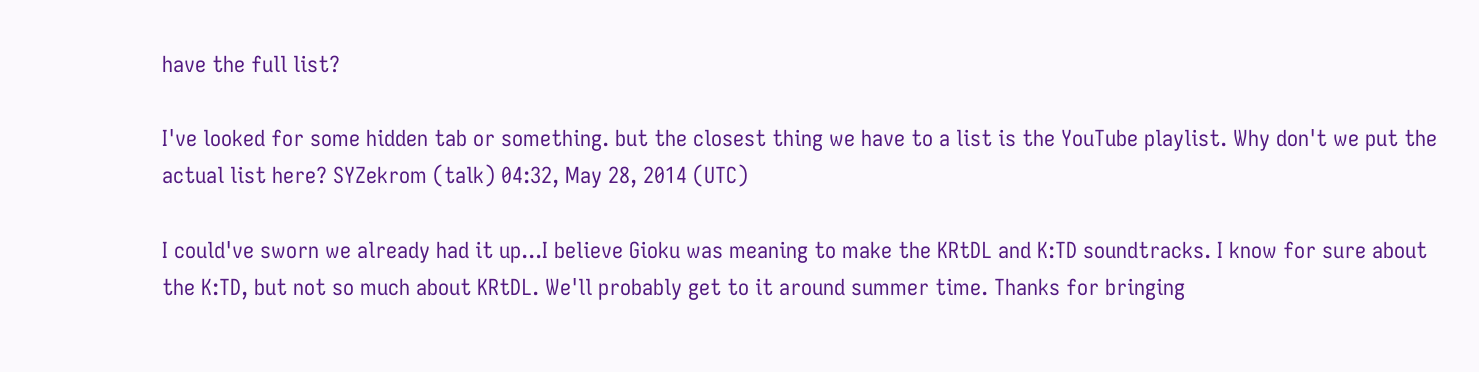have the full list?

I've looked for some hidden tab or something. but the closest thing we have to a list is the YouTube playlist. Why don't we put the actual list here? SYZekrom (talk) 04:32, May 28, 2014 (UTC)

I could've sworn we already had it up...I believe Gioku was meaning to make the KRtDL and K:TD soundtracks. I know for sure about the K:TD, but not so much about KRtDL. We'll probably get to it around summer time. Thanks for bringing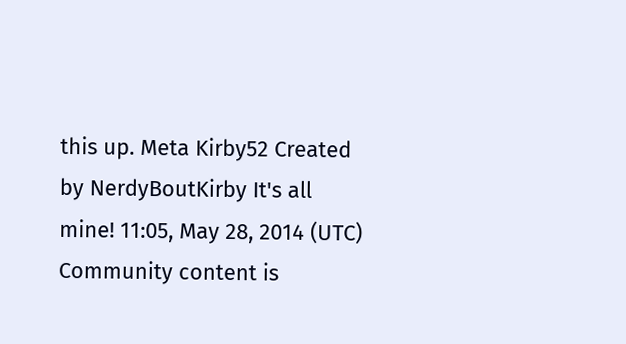this up. Meta Kirby52 Created by NerdyBoutKirby It's all mine! 11:05, May 28, 2014 (UTC)
Community content is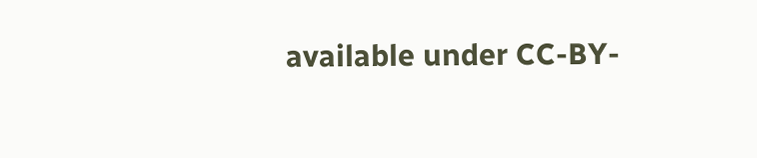available under CC-BY-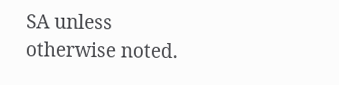SA unless otherwise noted.